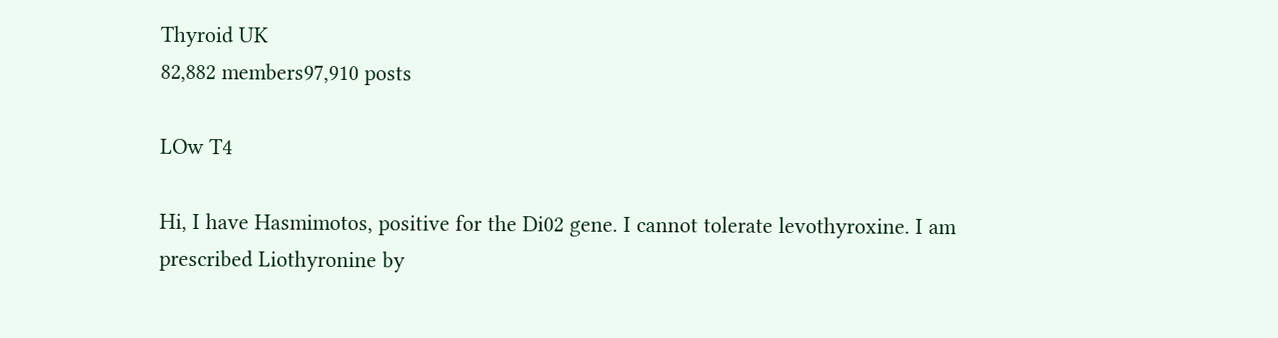Thyroid UK
82,882 members97,910 posts

LOw T4

Hi, I have Hasmimotos, positive for the Di02 gene. I cannot tolerate levothyroxine. I am prescribed Liothyronine by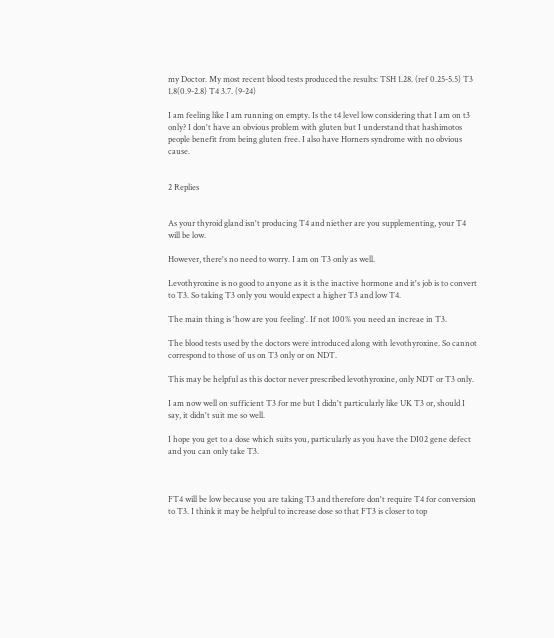my Doctor. My most recent blood tests produced the results: TSH 1.28. (ref 0.25-5.5) T3 1.8(0.9-2.8) T4 3.7. (9-24)

I am feeling like I am running on empty. Is the t4 level low considering that I am on t3 only? I don't have an obvious problem with gluten but I understand that hashimotos people benefit from being gluten free. I also have Horners syndrome with no obvious cause.


2 Replies


As your thyroid gland isn't producing T4 and niether are you supplementing, your T4 will be low.

However, there's no need to worry. I am on T3 only as well.

Levothyroxine is no good to anyone as it is the inactive hormone and it's job is to convert to T3. So taking T3 only you would expect a higher T3 and low T4.

The main thing is 'how are you feeling'. If not 100% you need an increae in T3.

The blood tests used by the doctors were introduced along with levothyroxine. So cannot correspond to those of us on T3 only or on NDT.

This may be helpful as this doctor never prescribed levothyroxine, only NDT or T3 only.

I am now well on sufficient T3 for me but I didn't particularly like UK T3 or, should I say, it didn't suit me so well.

I hope you get to a dose which suits you, particularly as you have the DI02 gene defect and you can only take T3.



FT4 will be low because you are taking T3 and therefore don't require T4 for conversion to T3. I think it may be helpful to increase dose so that FT3 is closer to top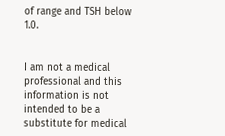of range and TSH below 1.0.


I am not a medical professional and this information is not intended to be a substitute for medical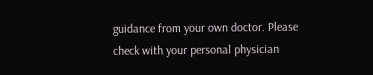guidance from your own doctor. Please check with your personal physician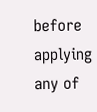before applying any of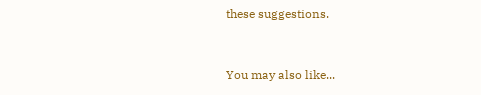these suggestions.


You may also like...